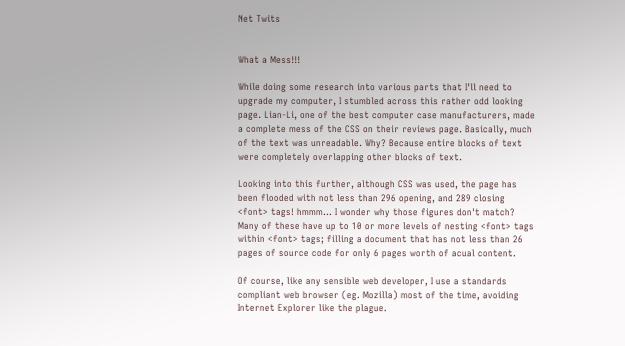Net Twits


What a Mess!!!

While doing some research into various parts that I'll need to upgrade my computer, I stumbled across this rather odd looking page. Lian-Li, one of the best computer case manufacturers, made a complete mess of the CSS on their reviews page. Basically, much of the text was unreadable. Why? Because entire blocks of text were completely overlapping other blocks of text.

Looking into this further, although CSS was used, the page has been flooded with not less than 296 opening, and 289 closing <font> tags! hmmm… I wonder why those figures don't match? Many of these have up to 10 or more levels of nesting <font> tags within <font> tags; filling a document that has not less than 26 pages of source code for only 6 pages worth of acual content.

Of course, like any sensible web developer, I use a standards compliant web browser (eg. Mozilla) most of the time, avoiding Internet Explorer like the plague.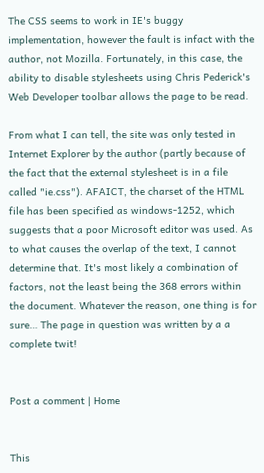The CSS seems to work in IE's buggy implementation, however the fault is infact with the author, not Mozilla. Fortunately, in this case, the ability to disable stylesheets using Chris Pederick's Web Developer toolbar allows the page to be read.

From what I can tell, the site was only tested in Internet Explorer by the author (partly because of the fact that the external stylesheet is in a file called "ie.css"). AFAICT, the charset of the HTML file has been specified as windows-1252, which suggests that a poor Microsoft editor was used. As to what causes the overlap of the text, I cannot determine that. It's most likely a combination of factors, not the least being the 368 errors within the document. Whatever the reason, one thing is for sure… The page in question was written by a a complete twit!


Post a comment | Home


This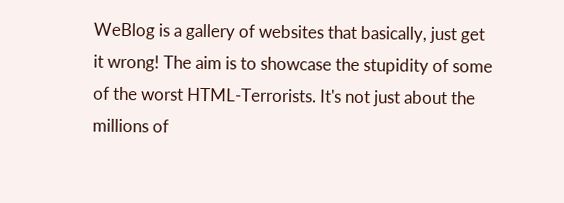WeBlog is a gallery of websites that basically, just get it wrong! The aim is to showcase the stupidity of some of the worst HTML-Terrorists. It's not just about the millions of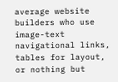average website builders who use image-text navigational links, tables for layout, or nothing but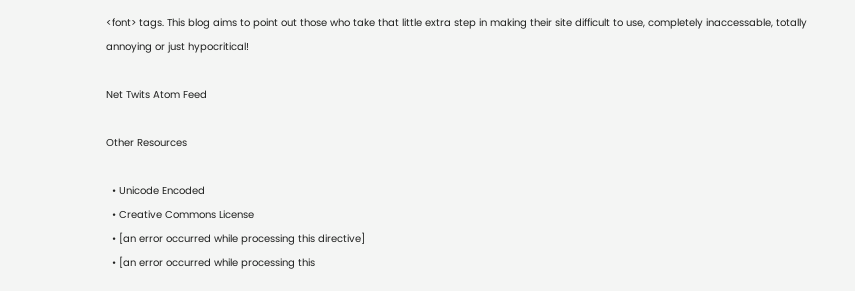<font> tags. This blog aims to point out those who take that little extra step in making their site difficult to use, completely inaccessable, totally annoying or just hypocritical!

Net Twits Atom Feed

Other Resources

  • Unicode Encoded
  • Creative Commons License
  • [an error occurred while processing this directive]
  • [an error occurred while processing this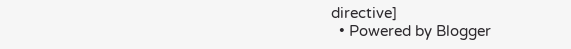directive]
  • Powered by Blogger